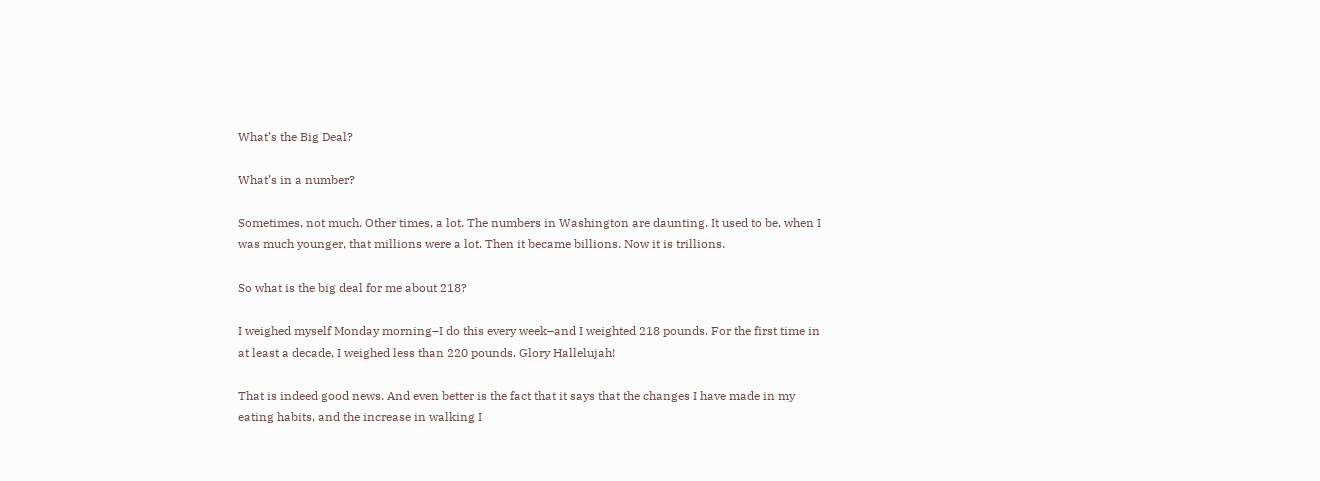What’s the Big Deal?

What’s in a number?

Sometimes, not much. Other times, a lot. The numbers in Washington are daunting. It used to be, when I was much younger, that millions were a lot. Then it became billions. Now it is trillions.

So what is the big deal for me about 218?

I weighed myself Monday morning–I do this every week–and I weighted 218 pounds. For the first time in at least a decade, I weighed less than 220 pounds. Glory Hallelujah!

That is indeed good news. And even better is the fact that it says that the changes I have made in my eating habits, and the increase in walking I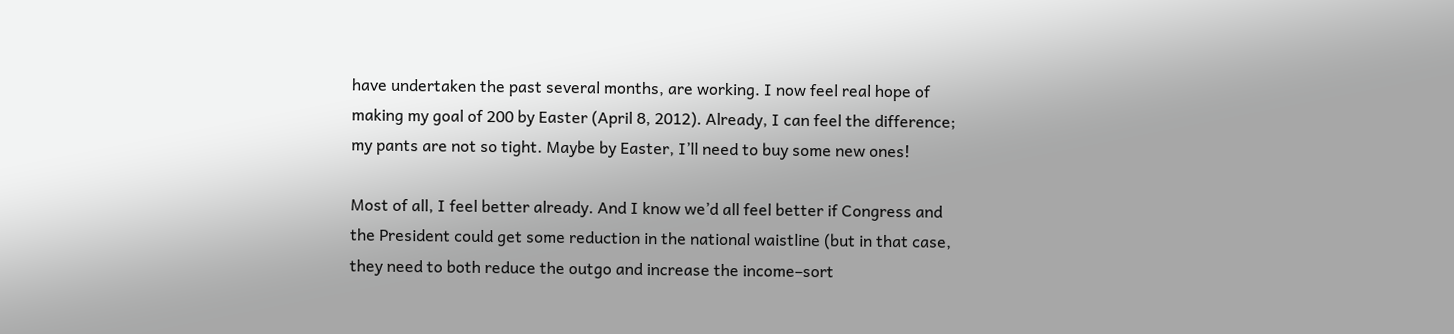have undertaken the past several months, are working. I now feel real hope of making my goal of 200 by Easter (April 8, 2012). Already, I can feel the difference; my pants are not so tight. Maybe by Easter, I’ll need to buy some new ones!

Most of all, I feel better already. And I know we’d all feel better if Congress and the President could get some reduction in the national waistline (but in that case, they need to both reduce the outgo and increase the income–sort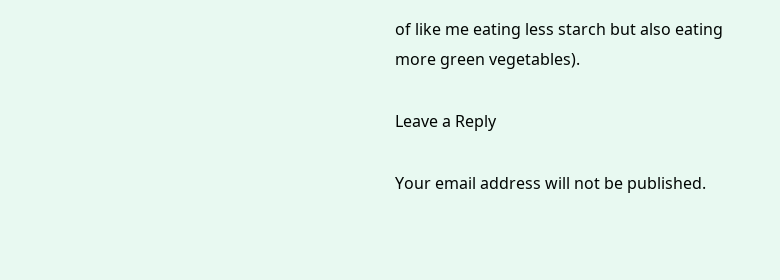of like me eating less starch but also eating more green vegetables).

Leave a Reply

Your email address will not be published.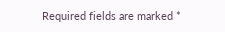Required fields are marked *